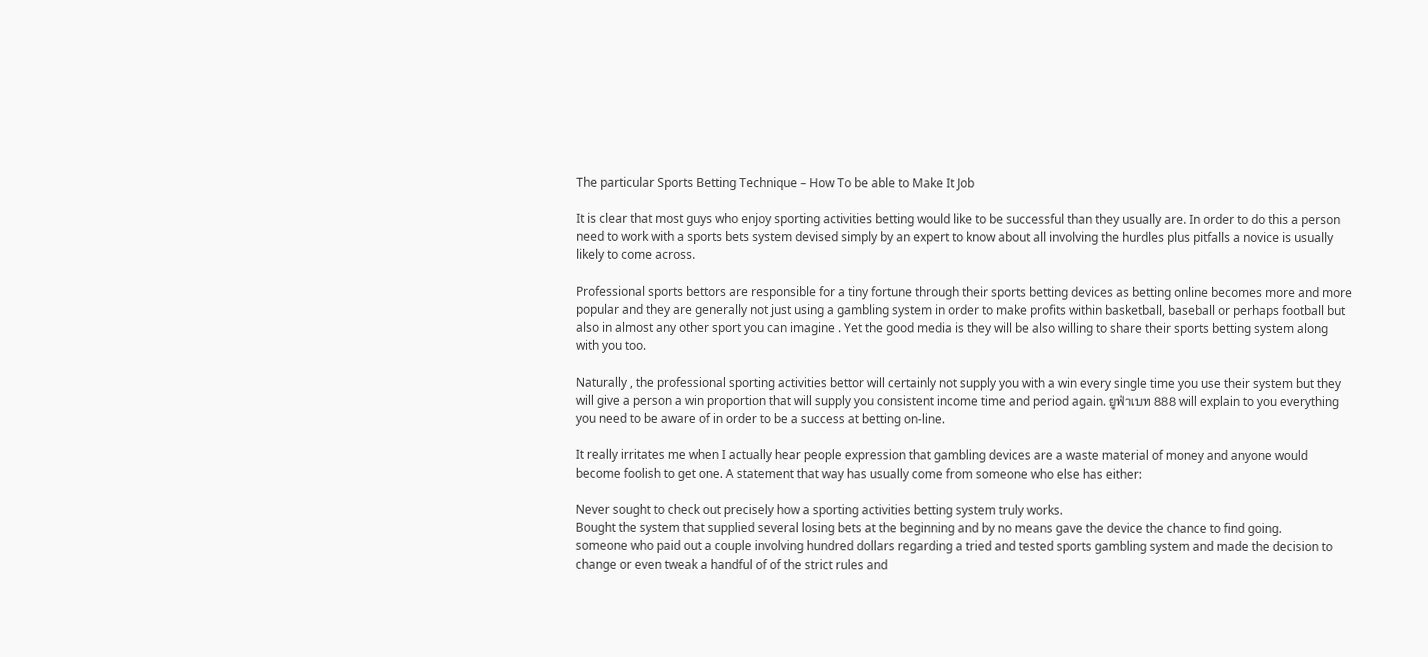The particular Sports Betting Technique – How To be able to Make It Job

It is clear that most guys who enjoy sporting activities betting would like to be successful than they usually are. In order to do this a person need to work with a sports bets system devised simply by an expert to know about all involving the hurdles plus pitfalls a novice is usually likely to come across.

Professional sports bettors are responsible for a tiny fortune through their sports betting devices as betting online becomes more and more popular and they are generally not just using a gambling system in order to make profits within basketball, baseball or perhaps football but also in almost any other sport you can imagine . Yet the good media is they will be also willing to share their sports betting system along with you too.

Naturally , the professional sporting activities bettor will certainly not supply you with a win every single time you use their system but they will give a person a win proportion that will supply you consistent income time and period again. ยูฟ่าเบท 888 will explain to you everything you need to be aware of in order to be a success at betting on-line.

It really irritates me when I actually hear people expression that gambling devices are a waste material of money and anyone would become foolish to get one. A statement that way has usually come from someone who else has either:

Never sought to check out precisely how a sporting activities betting system truly works.
Bought the system that supplied several losing bets at the beginning and by no means gave the device the chance to find going.
someone who paid out a couple involving hundred dollars regarding a tried and tested sports gambling system and made the decision to change or even tweak a handful of of the strict rules and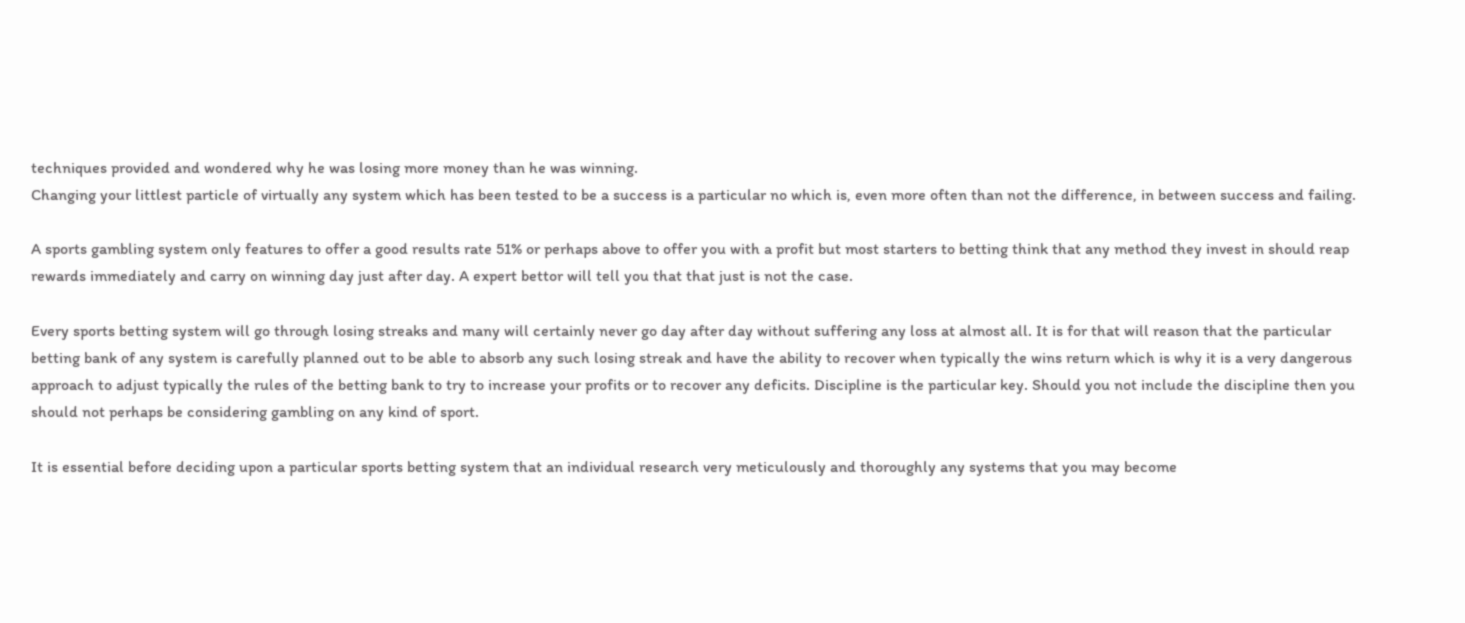techniques provided and wondered why he was losing more money than he was winning.
Changing your littlest particle of virtually any system which has been tested to be a success is a particular no which is, even more often than not the difference, in between success and failing.

A sports gambling system only features to offer a good results rate 51% or perhaps above to offer you with a profit but most starters to betting think that any method they invest in should reap rewards immediately and carry on winning day just after day. A expert bettor will tell you that that just is not the case.

Every sports betting system will go through losing streaks and many will certainly never go day after day without suffering any loss at almost all. It is for that will reason that the particular betting bank of any system is carefully planned out to be able to absorb any such losing streak and have the ability to recover when typically the wins return which is why it is a very dangerous approach to adjust typically the rules of the betting bank to try to increase your profits or to recover any deficits. Discipline is the particular key. Should you not include the discipline then you should not perhaps be considering gambling on any kind of sport.

It is essential before deciding upon a particular sports betting system that an individual research very meticulously and thoroughly any systems that you may become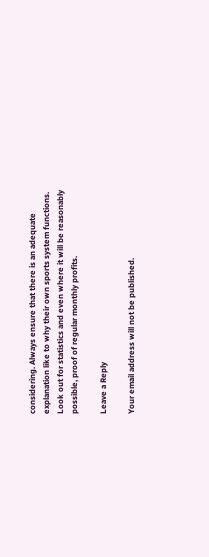considering. Always ensure that there is an adequate explanation like to why their own sports system functions. Look out for statistics and even where it will be reasonably possible, proof of regular monthly profits.

Leave a Reply

Your email address will not be published.